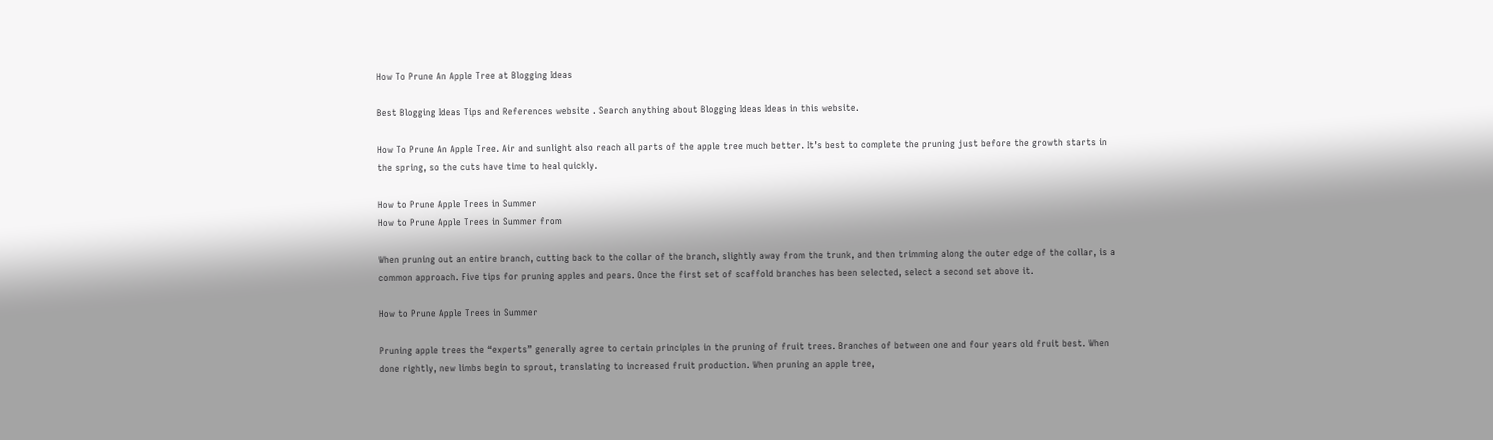How To Prune An Apple Tree at Blogging Ideas

Best Blogging Ideas Tips and References website . Search anything about Blogging Ideas Ideas in this website.

How To Prune An Apple Tree. Air and sunlight also reach all parts of the apple tree much better. It’s best to complete the pruning just before the growth starts in the spring, so the cuts have time to heal quickly.

How to Prune Apple Trees in Summer
How to Prune Apple Trees in Summer from

When pruning out an entire branch, cutting back to the collar of the branch, slightly away from the trunk, and then trimming along the outer edge of the collar, is a common approach. Five tips for pruning apples and pears. Once the first set of scaffold branches has been selected, select a second set above it.

How to Prune Apple Trees in Summer

Pruning apple trees the “experts” generally agree to certain principles in the pruning of fruit trees. Branches of between one and four years old fruit best. When done rightly, new limbs begin to sprout, translating to increased fruit production. When pruning an apple tree,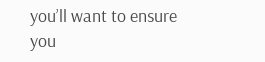you’ll want to ensure you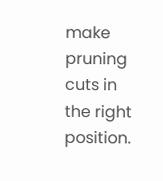make pruning cuts in the right position.